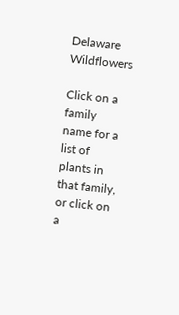Delaware Wildflowers

Click on a family name for a list of plants in that family, or click on a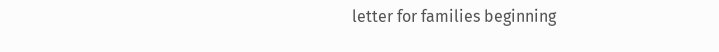letter for families beginning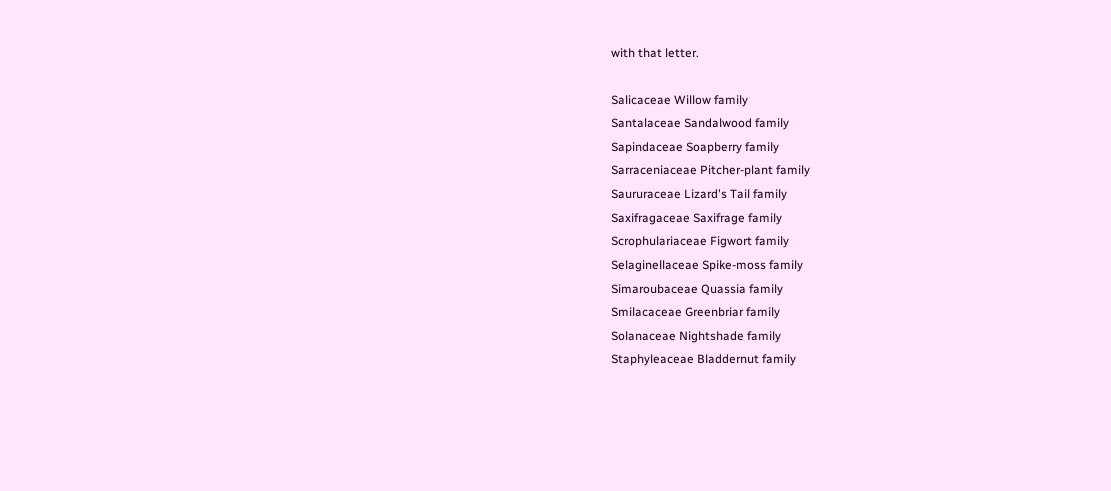with that letter.

Salicaceae Willow family
Santalaceae Sandalwood family
Sapindaceae Soapberry family
Sarraceniaceae Pitcher-plant family
Saururaceae Lizard's Tail family
Saxifragaceae Saxifrage family
Scrophulariaceae Figwort family
Selaginellaceae Spike-moss family
Simaroubaceae Quassia family
Smilacaceae Greenbriar family
Solanaceae Nightshade family
Staphyleaceae Bladdernut family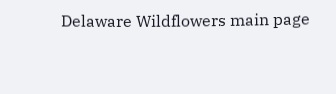Delaware Wildflowers main page